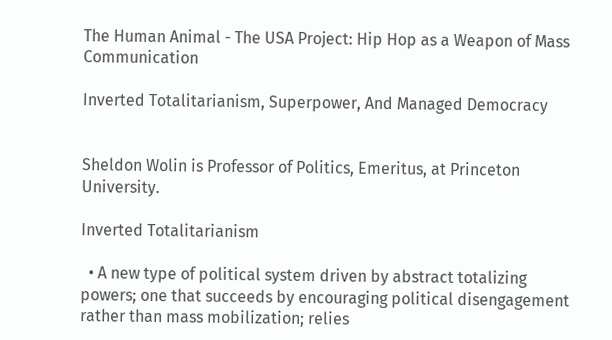The Human Animal - The USA Project: Hip Hop as a Weapon of Mass Communication

Inverted Totalitarianism, Superpower, And Managed Democracy


Sheldon Wolin is Professor of Politics, Emeritus, at Princeton University.

Inverted Totalitarianism

  • A new type of political system driven by abstract totalizing powers; one that succeeds by encouraging political disengagement rather than mass mobilization; relies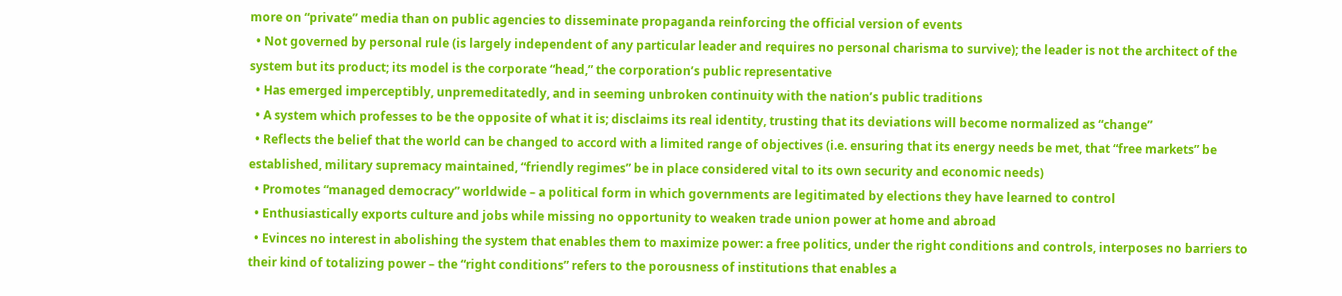more on “private” media than on public agencies to disseminate propaganda reinforcing the official version of events
  • Not governed by personal rule (is largely independent of any particular leader and requires no personal charisma to survive); the leader is not the architect of the system but its product; its model is the corporate “head,” the corporation’s public representative
  • Has emerged imperceptibly, unpremeditatedly, and in seeming unbroken continuity with the nation’s public traditions
  • A system which professes to be the opposite of what it is; disclaims its real identity, trusting that its deviations will become normalized as “change”
  • Reflects the belief that the world can be changed to accord with a limited range of objectives (i.e. ensuring that its energy needs be met, that “free markets” be established, military supremacy maintained, “friendly regimes” be in place considered vital to its own security and economic needs)
  • Promotes “managed democracy” worldwide – a political form in which governments are legitimated by elections they have learned to control
  • Enthusiastically exports culture and jobs while missing no opportunity to weaken trade union power at home and abroad
  • Evinces no interest in abolishing the system that enables them to maximize power: a free politics, under the right conditions and controls, interposes no barriers to their kind of totalizing power – the “right conditions” refers to the porousness of institutions that enables a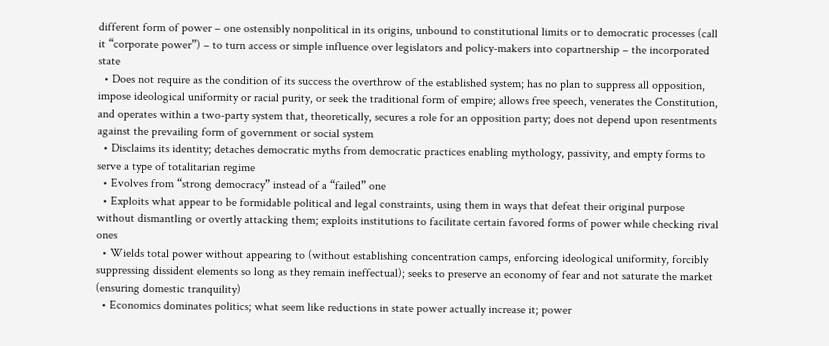different form of power – one ostensibly nonpolitical in its origins, unbound to constitutional limits or to democratic processes (call it “corporate power”) – to turn access or simple influence over legislators and policy-makers into copartnership – the incorporated state
  • Does not require as the condition of its success the overthrow of the established system; has no plan to suppress all opposition, impose ideological uniformity or racial purity, or seek the traditional form of empire; allows free speech, venerates the Constitution, and operates within a two-party system that, theoretically, secures a role for an opposition party; does not depend upon resentments against the prevailing form of government or social system
  • Disclaims its identity; detaches democratic myths from democratic practices enabling mythology, passivity, and empty forms to serve a type of totalitarian regime
  • Evolves from “strong democracy” instead of a “failed” one
  • Exploits what appear to be formidable political and legal constraints, using them in ways that defeat their original purpose without dismantling or overtly attacking them; exploits institutions to facilitate certain favored forms of power while checking rival ones
  • Wields total power without appearing to (without establishing concentration camps, enforcing ideological uniformity, forcibly suppressing dissident elements so long as they remain ineffectual); seeks to preserve an economy of fear and not saturate the market (ensuring domestic tranquility)
  • Economics dominates politics; what seem like reductions in state power actually increase it; power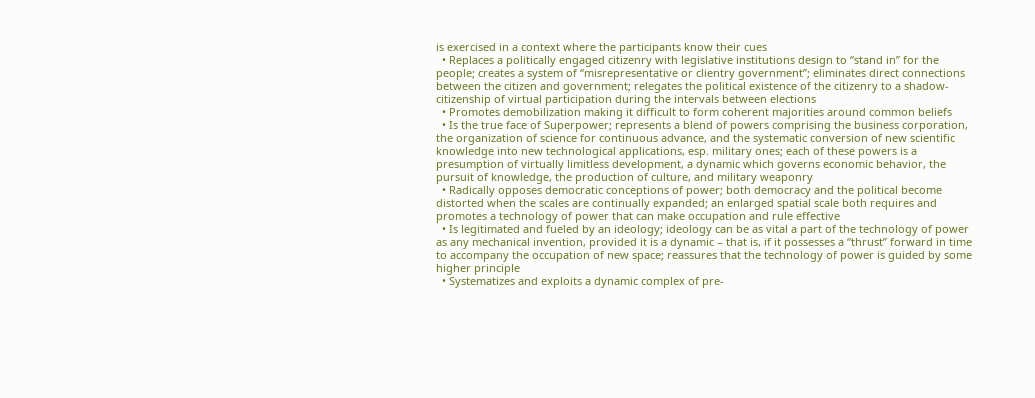is exercised in a context where the participants know their cues
  • Replaces a politically engaged citizenry with legislative institutions design to “stand in” for the people; creates a system of “misrepresentative or clientry government”; eliminates direct connections between the citizen and government; relegates the political existence of the citizenry to a shadow-citizenship of virtual participation during the intervals between elections
  • Promotes demobilization making it difficult to form coherent majorities around common beliefs
  • Is the true face of Superpower; represents a blend of powers comprising the business corporation, the organization of science for continuous advance, and the systematic conversion of new scientific knowledge into new technological applications, esp. military ones; each of these powers is a presumption of virtually limitless development, a dynamic which governs economic behavior, the pursuit of knowledge, the production of culture, and military weaponry
  • Radically opposes democratic conceptions of power; both democracy and the political become distorted when the scales are continually expanded; an enlarged spatial scale both requires and promotes a technology of power that can make occupation and rule effective
  • Is legitimated and fueled by an ideology; ideology can be as vital a part of the technology of power as any mechanical invention, provided it is a dynamic – that is, if it possesses a “thrust” forward in time to accompany the occupation of new space; reassures that the technology of power is guided by some higher principle
  • Systematizes and exploits a dynamic complex of pre-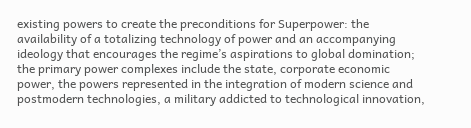existing powers to create the preconditions for Superpower: the availability of a totalizing technology of power and an accompanying ideology that encourages the regime’s aspirations to global domination; the primary power complexes include the state, corporate economic power, the powers represented in the integration of modern science and postmodern technologies, a military addicted to technological innovation,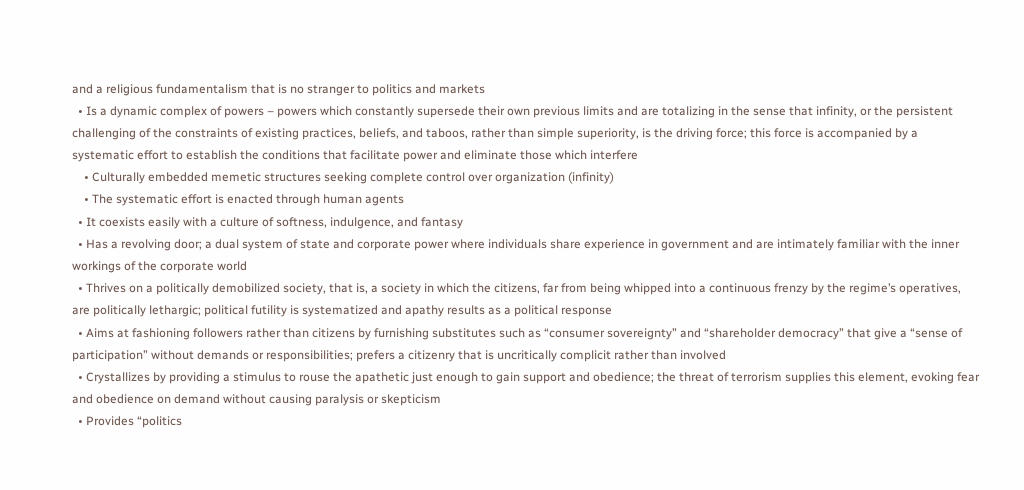and a religious fundamentalism that is no stranger to politics and markets
  • Is a dynamic complex of powers – powers which constantly supersede their own previous limits and are totalizing in the sense that infinity, or the persistent challenging of the constraints of existing practices, beliefs, and taboos, rather than simple superiority, is the driving force; this force is accompanied by a systematic effort to establish the conditions that facilitate power and eliminate those which interfere
    • Culturally embedded memetic structures seeking complete control over organization (infinity)
    • The systematic effort is enacted through human agents
  • It coexists easily with a culture of softness, indulgence, and fantasy
  • Has a revolving door; a dual system of state and corporate power where individuals share experience in government and are intimately familiar with the inner workings of the corporate world
  • Thrives on a politically demobilized society, that is, a society in which the citizens, far from being whipped into a continuous frenzy by the regime’s operatives, are politically lethargic; political futility is systematized and apathy results as a political response
  • Aims at fashioning followers rather than citizens by furnishing substitutes such as “consumer sovereignty” and “shareholder democracy” that give a “sense of participation” without demands or responsibilities; prefers a citizenry that is uncritically complicit rather than involved
  • Crystallizes by providing a stimulus to rouse the apathetic just enough to gain support and obedience; the threat of terrorism supplies this element, evoking fear and obedience on demand without causing paralysis or skepticism
  • Provides “politics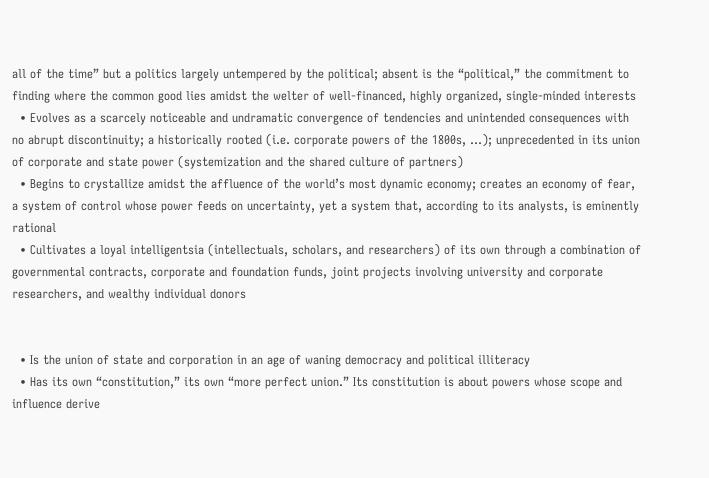all of the time” but a politics largely untempered by the political; absent is the “political,” the commitment to finding where the common good lies amidst the welter of well-financed, highly organized, single-minded interests
  • Evolves as a scarcely noticeable and undramatic convergence of tendencies and unintended consequences with no abrupt discontinuity; a historically rooted (i.e. corporate powers of the 1800s, …); unprecedented in its union of corporate and state power (systemization and the shared culture of partners)
  • Begins to crystallize amidst the affluence of the world’s most dynamic economy; creates an economy of fear, a system of control whose power feeds on uncertainty, yet a system that, according to its analysts, is eminently rational
  • Cultivates a loyal intelligentsia (intellectuals, scholars, and researchers) of its own through a combination of governmental contracts, corporate and foundation funds, joint projects involving university and corporate researchers, and wealthy individual donors


  • Is the union of state and corporation in an age of waning democracy and political illiteracy
  • Has its own “constitution,” its own “more perfect union.” Its constitution is about powers whose scope and influence derive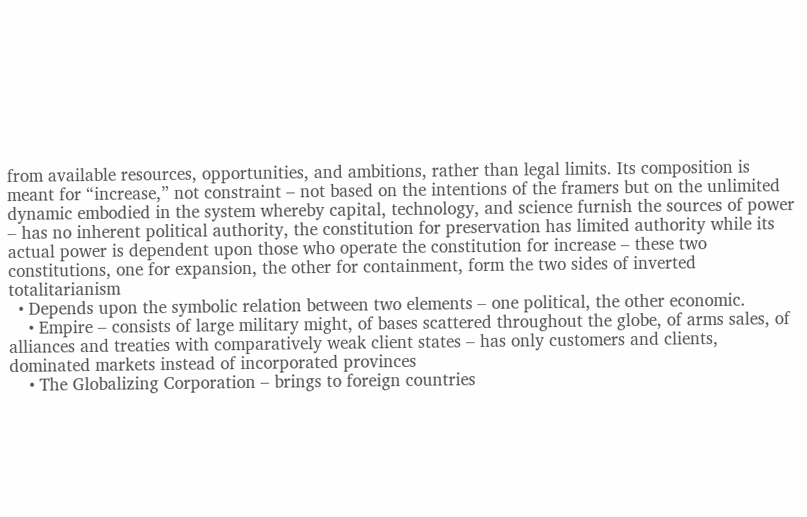from available resources, opportunities, and ambitions, rather than legal limits. Its composition is meant for “increase,” not constraint – not based on the intentions of the framers but on the unlimited dynamic embodied in the system whereby capital, technology, and science furnish the sources of power – has no inherent political authority, the constitution for preservation has limited authority while its actual power is dependent upon those who operate the constitution for increase – these two constitutions, one for expansion, the other for containment, form the two sides of inverted totalitarianism
  • Depends upon the symbolic relation between two elements – one political, the other economic.
    • Empire – consists of large military might, of bases scattered throughout the globe, of arms sales, of alliances and treaties with comparatively weak client states – has only customers and clients, dominated markets instead of incorporated provinces
    • The Globalizing Corporation – brings to foreign countries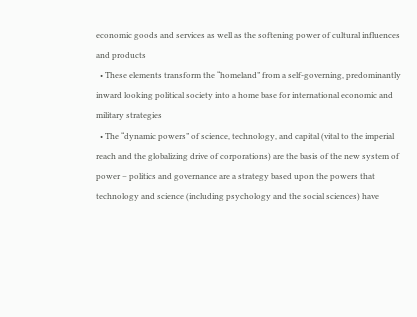economic goods and services as well as the softening power of cultural influences and products
  • These elements transform the “homeland” from a self-governing, predominantly inward looking political society into a home base for international economic and military strategies
  • The “dynamic powers” of science, technology, and capital (vital to the imperial reach and the globalizing drive of corporations) are the basis of the new system of power – politics and governance are a strategy based upon the powers that technology and science (including psychology and the social sciences) have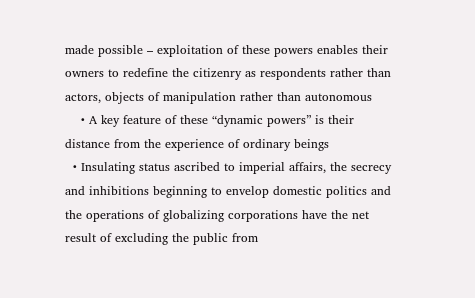made possible – exploitation of these powers enables their owners to redefine the citizenry as respondents rather than actors, objects of manipulation rather than autonomous
    • A key feature of these “dynamic powers” is their distance from the experience of ordinary beings
  • Insulating status ascribed to imperial affairs, the secrecy and inhibitions beginning to envelop domestic politics and the operations of globalizing corporations have the net result of excluding the public from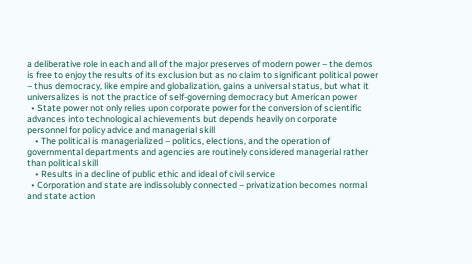a deliberative role in each and all of the major preserves of modern power – the demos is free to enjoy the results of its exclusion but as no claim to significant political power – thus democracy, like empire and globalization, gains a universal status, but what it universalizes is not the practice of self-governing democracy but American power
  • State power not only relies upon corporate power for the conversion of scientific advances into technological achievements but depends heavily on corporate personnel for policy advice and managerial skill
    • The political is managerialized – politics, elections, and the operation of governmental departments and agencies are routinely considered managerial rather than political skill
    • Results in a decline of public ethic and ideal of civil service
  • Corporation and state are indissolubly connected – privatization becomes normal and state action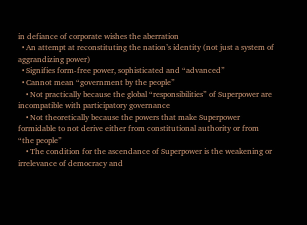in defiance of corporate wishes the aberration
  • An attempt at reconstituting the nation’s identity (not just a system of aggrandizing power)
  • Signifies form-free power, sophisticated and “advanced”
  • Cannot mean “government by the people”
    • Not practically because the global “responsibilities” of Superpower are incompatible with participatory governance
    • Not theoretically because the powers that make Superpower formidable to not derive either from constitutional authority or from “the people”
    • The condition for the ascendance of Superpower is the weakening or irrelevance of democracy and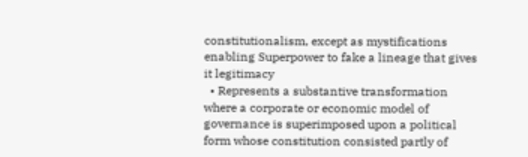constitutionalism, except as mystifications enabling Superpower to fake a lineage that gives it legitimacy
  • Represents a substantive transformation where a corporate or economic model of governance is superimposed upon a political form whose constitution consisted partly of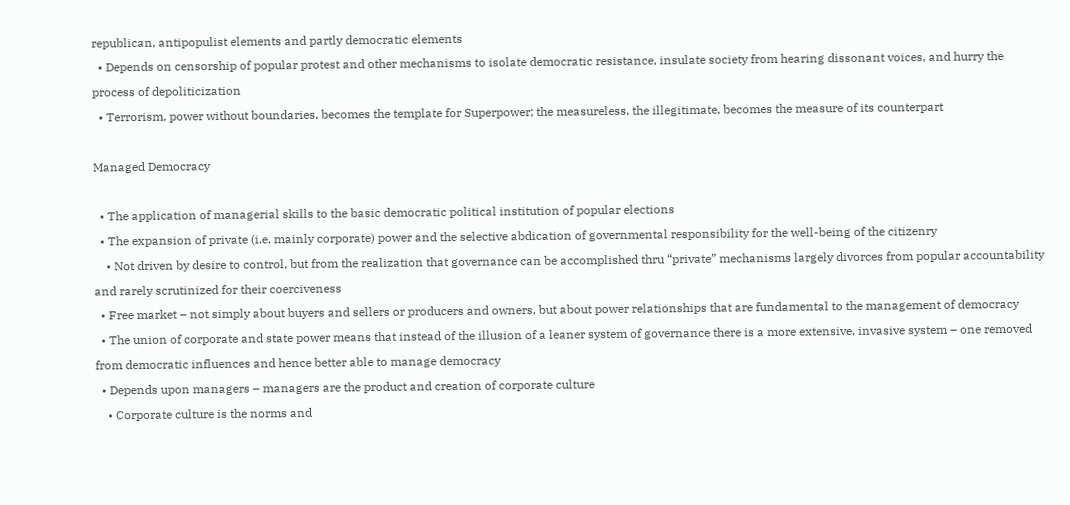republican, antipopulist elements and partly democratic elements
  • Depends on censorship of popular protest and other mechanisms to isolate democratic resistance, insulate society from hearing dissonant voices, and hurry the process of depoliticization
  • Terrorism, power without boundaries, becomes the template for Superpower; the measureless, the illegitimate, becomes the measure of its counterpart

Managed Democracy

  • The application of managerial skills to the basic democratic political institution of popular elections
  • The expansion of private (i.e. mainly corporate) power and the selective abdication of governmental responsibility for the well-being of the citizenry
    • Not driven by desire to control, but from the realization that governance can be accomplished thru “private” mechanisms largely divorces from popular accountability and rarely scrutinized for their coerciveness
  • Free market – not simply about buyers and sellers or producers and owners, but about power relationships that are fundamental to the management of democracy
  • The union of corporate and state power means that instead of the illusion of a leaner system of governance there is a more extensive, invasive system – one removed from democratic influences and hence better able to manage democracy
  • Depends upon managers – managers are the product and creation of corporate culture
    • Corporate culture is the norms and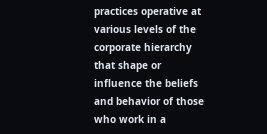practices operative at various levels of the corporate hierarchy that shape or influence the beliefs and behavior of those who work in a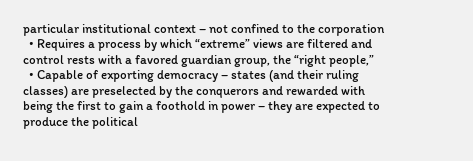particular institutional context – not confined to the corporation
  • Requires a process by which “extreme” views are filtered and control rests with a favored guardian group, the “right people,”
  • Capable of exporting democracy – states (and their ruling classes) are preselected by the conquerors and rewarded with being the first to gain a foothold in power – they are expected to produce the political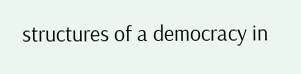structures of a democracy in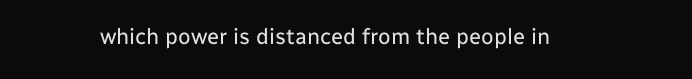which power is distanced from the people in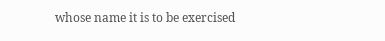whose name it is to be exercised